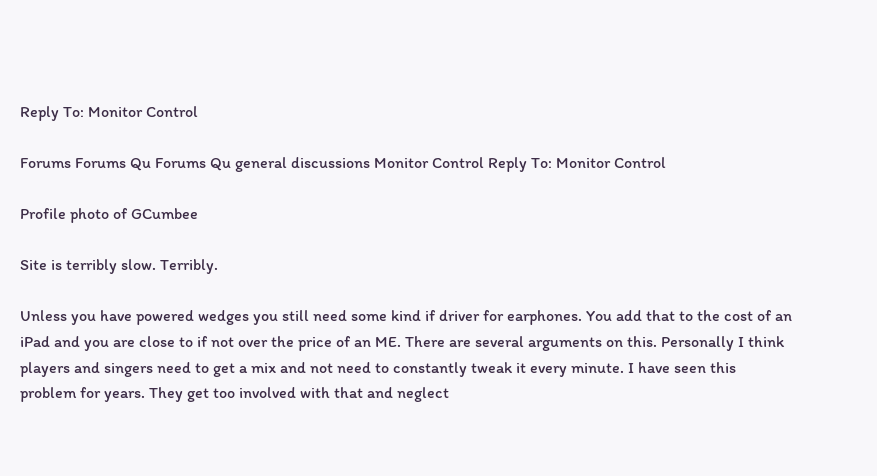Reply To: Monitor Control

Forums Forums Qu Forums Qu general discussions Monitor Control Reply To: Monitor Control

Profile photo of GCumbee

Site is terribly slow. Terribly.

Unless you have powered wedges you still need some kind if driver for earphones. You add that to the cost of an iPad and you are close to if not over the price of an ME. There are several arguments on this. Personally I think players and singers need to get a mix and not need to constantly tweak it every minute. I have seen this problem for years. They get too involved with that and neglect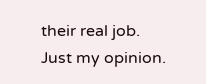their real job.
Just my opinion.